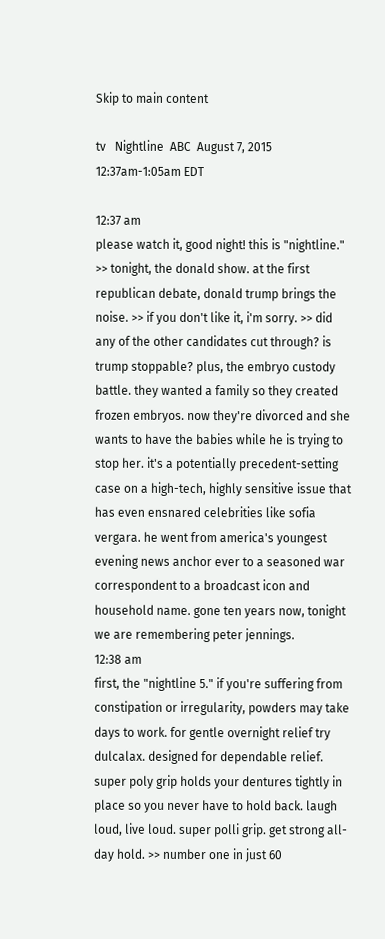Skip to main content

tv   Nightline  ABC  August 7, 2015 12:37am-1:05am EDT

12:37 am
please watch it, good night! this is "nightline." >> tonight, the donald show. at the first republican debate, donald trump brings the noise. >> if you don't like it, i'm sorry. >> did any of the other candidates cut through? is trump stoppable? plus, the embryo custody battle. they wanted a family so they created frozen embryos. now they're divorced and she wants to have the babies while he is trying to stop her. it's a potentially precedent-setting case on a high-tech, highly sensitive issue that has even ensnared celebrities like sofia vergara. he went from america's youngest evening news anchor ever to a seasoned war correspondent to a broadcast icon and household name. gone ten years now, tonight we are remembering peter jennings.
12:38 am
first, the "nightline 5." if you're suffering from constipation or irregularity, powders may take days to work. for gentle overnight relief try dulcalax. designed for dependable relief. super poly grip holds your dentures tightly in place so you never have to hold back. laugh loud, live loud. super polli grip. get strong all-day hold. >> number one in just 60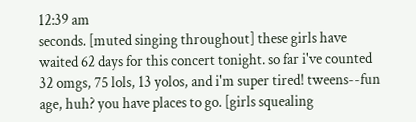12:39 am
seconds. [muted singing throughout] these girls have waited 62 days for this concert tonight. so far i've counted 32 omgs, 75 lols, 13 yolos, and i'm super tired! tweens--fun age, huh? you have places to go. [girls squealing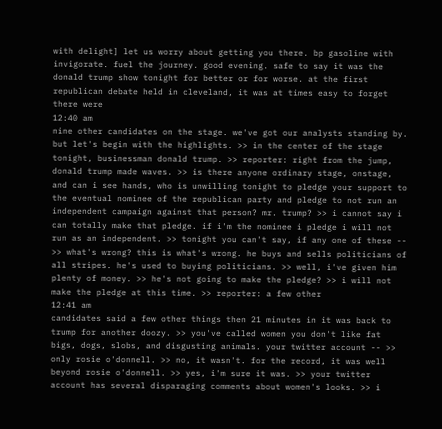with delight] let us worry about getting you there. bp gasoline with invigorate. fuel the journey. good evening. safe to say it was the donald trump show tonight for better or for worse. at the first republican debate held in cleveland, it was at times easy to forget there were
12:40 am
nine other candidates on the stage. we've got our analysts standing by. but let's begin with the highlights. >> in the center of the stage tonight, businessman donald trump. >> reporter: right from the jump, donald trump made waves. >> is there anyone ordinary stage, onstage, and can i see hands, who is unwilling tonight to pledge your support to the eventual nominee of the republican party and pledge to not run an independent campaign against that person? mr. trump? >> i cannot say i can totally make that pledge. if i'm the nominee i pledge i will not run as an independent. >> tonight you can't say, if any one of these -- >> what's wrong? this is what's wrong. he buys and sells politicians of all stripes. he's used to buying politicians. >> well, i've given him plenty of money. >> he's not going to make the pledge? >> i will not make the pledge at this time. >> reporter: a few other
12:41 am
candidates said a few other things then 21 minutes in it was back to trump for another doozy. >> you've called women you don't like fat bigs, dogs, slobs, and disgusting animals. your twitter account -- >> only rosie o'donnell. >> no, it wasn't. for the record, it was well beyond rosie o'donnell. >> yes, i'm sure it was. >> your twitter account has several disparaging comments about women's looks. >> i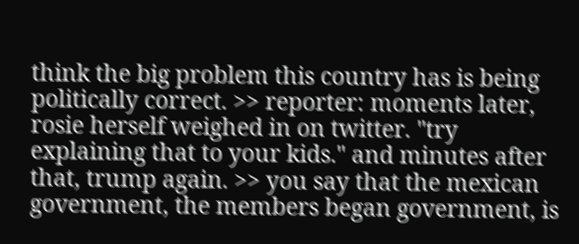think the big problem this country has is being politically correct. >> reporter: moments later, rosie herself weighed in on twitter. "try explaining that to your kids." and minutes after that, trump again. >> you say that the mexican government, the members began government, is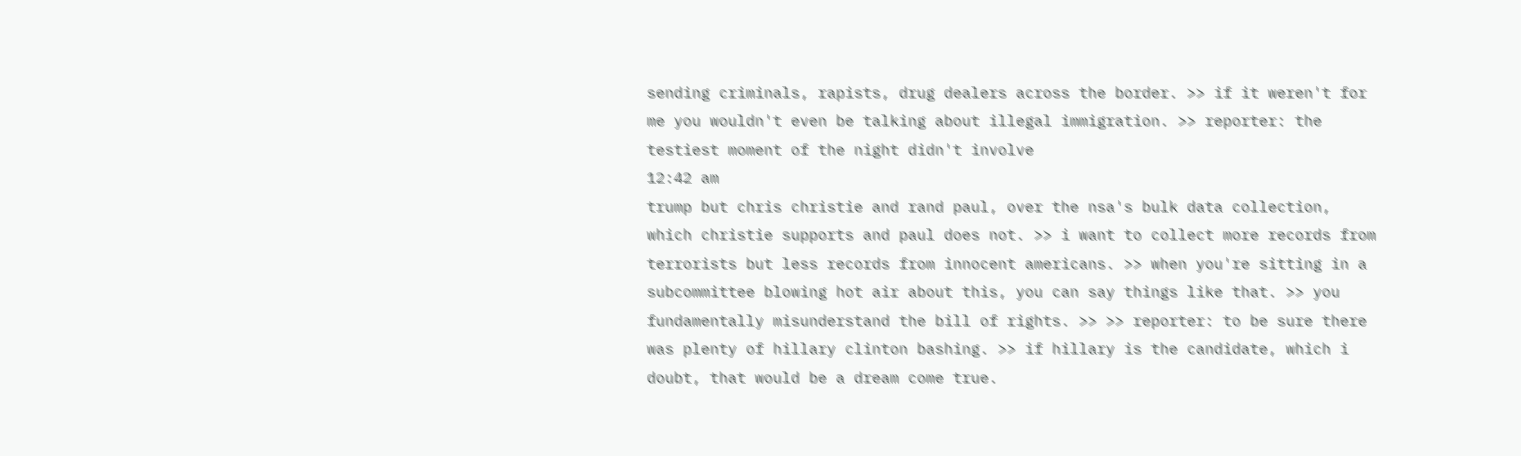sending criminals, rapists, drug dealers across the border. >> if it weren't for me you wouldn't even be talking about illegal immigration. >> reporter: the testiest moment of the night didn't involve
12:42 am
trump but chris christie and rand paul, over the nsa's bulk data collection, which christie supports and paul does not. >> i want to collect more records from terrorists but less records from innocent americans. >> when you're sitting in a subcommittee blowing hot air about this, you can say things like that. >> you fundamentally misunderstand the bill of rights. >> >> reporter: to be sure there was plenty of hillary clinton bashing. >> if hillary is the candidate, which i doubt, that would be a dream come true.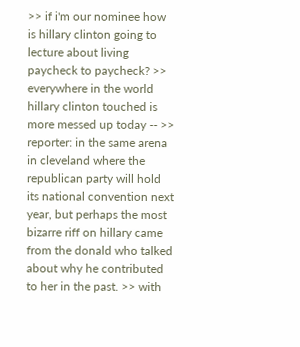>> if i'm our nominee how is hillary clinton going to lecture about living paycheck to paycheck? >> everywhere in the world hillary clinton touched is more messed up today -- >> reporter: in the same arena in cleveland where the republican party will hold its national convention next year, but perhaps the most bizarre riff on hillary came from the donald who talked about why he contributed to her in the past. >> with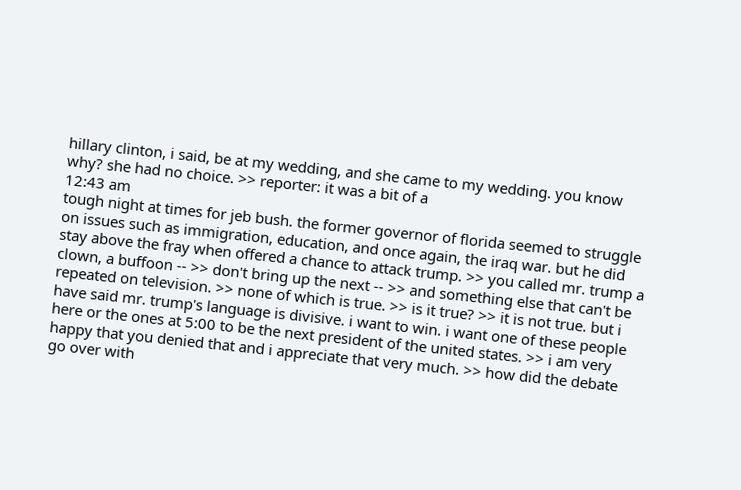hillary clinton, i said, be at my wedding, and she came to my wedding. you know why? she had no choice. >> reporter: it was a bit of a
12:43 am
tough night at times for jeb bush. the former governor of florida seemed to struggle on issues such as immigration, education, and once again, the iraq war. but he did stay above the fray when offered a chance to attack trump. >> you called mr. trump a clown, a buffoon -- >> don't bring up the next -- >> and something else that can't be repeated on television. >> none of which is true. >> is it true? >> it is not true. but i have said mr. trump's language is divisive. i want to win. i want one of these people here or the ones at 5:00 to be the next president of the united states. >> i am very happy that you denied that and i appreciate that very much. >> how did the debate go over with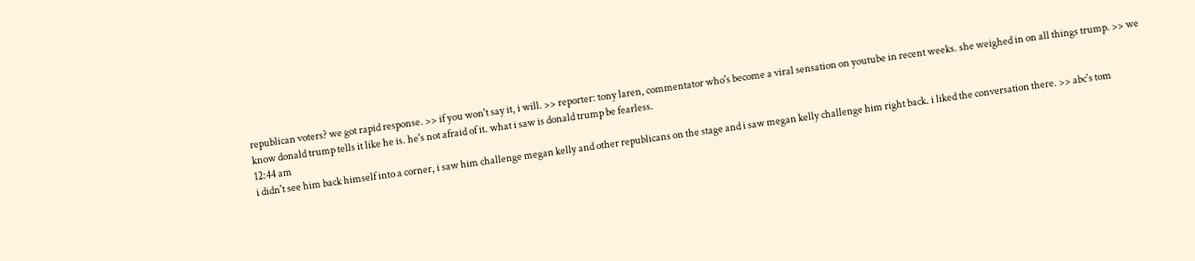republican voters? we got rapid response. >> if you won't say it, i will. >> reporter: tony laren, commentator who's become a viral sensation on youtube in recent weeks. she weighed in on all things trump. >> we know donald trump tells it like he is. he's not afraid of it. what i saw is donald trump be fearless.
12:44 am
i didn't see him back himself into a corner, i saw him challenge megan kelly and other republicans on the stage and i saw megan kelly challenge him right back. i liked the conversation there. >> abc's tom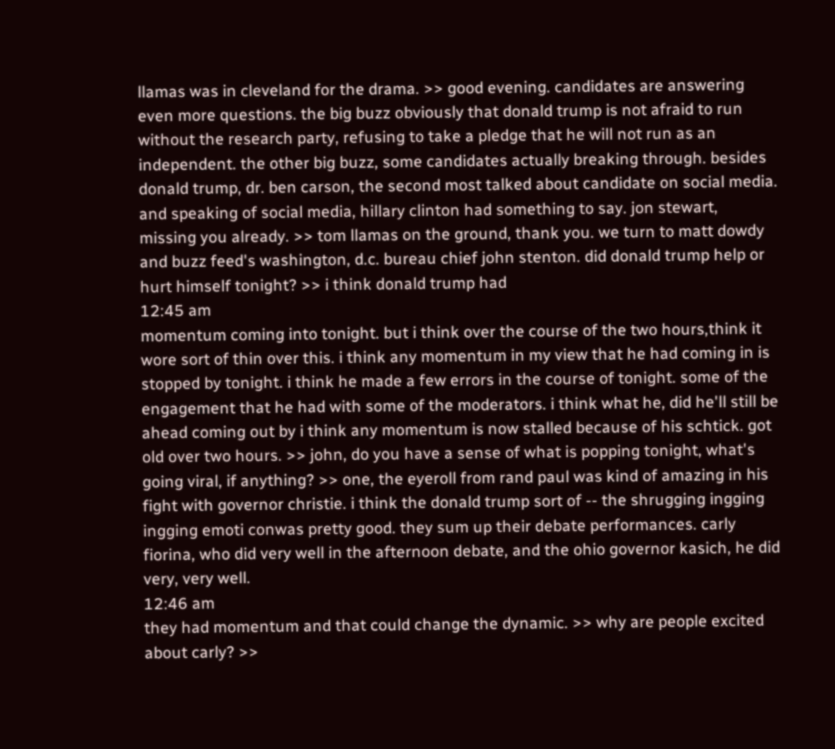llamas was in cleveland for the drama. >> good evening. candidates are answering even more questions. the big buzz obviously that donald trump is not afraid to run without the research party, refusing to take a pledge that he will not run as an independent. the other big buzz, some candidates actually breaking through. besides donald trump, dr. ben carson, the second most talked about candidate on social media. and speaking of social media, hillary clinton had something to say. jon stewart, missing you already. >> tom llamas on the ground, thank you. we turn to matt dowdy and buzz feed's washington, d.c. bureau chief john stenton. did donald trump help or hurt himself tonight? >> i think donald trump had
12:45 am
momentum coming into tonight. but i think over the course of the two hours,think it wore sort of thin over this. i think any momentum in my view that he had coming in is stopped by tonight. i think he made a few errors in the course of tonight. some of the engagement that he had with some of the moderators. i think what he, did he'll still be ahead coming out by i think any momentum is now stalled because of his schtick. got old over two hours. >> john, do you have a sense of what is popping tonight, what's going viral, if anything? >> one, the eyeroll from rand paul was kind of amazing in his fight with governor christie. i think the donald trump sort of -- the shrugging ingging ingging emoti conwas pretty good. they sum up their debate performances. carly fiorina, who did very well in the afternoon debate, and the ohio governor kasich, he did very, very well.
12:46 am
they had momentum and that could change the dynamic. >> why are people excited about carly? >>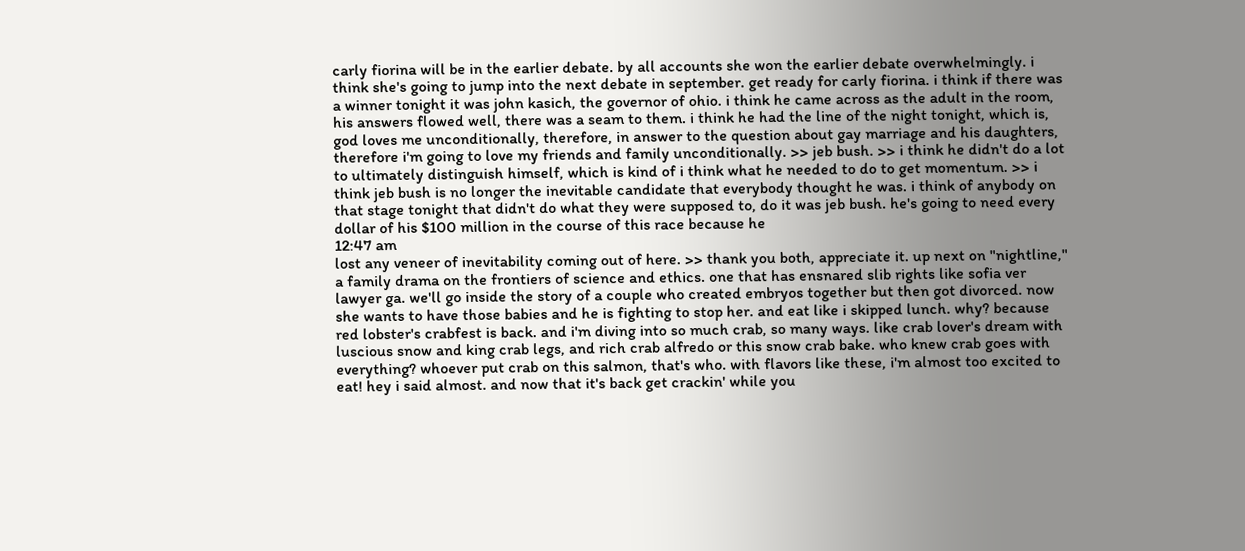carly fiorina will be in the earlier debate. by all accounts she won the earlier debate overwhelmingly. i think she's going to jump into the next debate in september. get ready for carly fiorina. i think if there was a winner tonight it was john kasich, the governor of ohio. i think he came across as the adult in the room, his answers flowed well, there was a seam to them. i think he had the line of the night tonight, which is, god loves me unconditionally, therefore, in answer to the question about gay marriage and his daughters, therefore i'm going to love my friends and family unconditionally. >> jeb bush. >> i think he didn't do a lot to ultimately distinguish himself, which is kind of i think what he needed to do to get momentum. >> i think jeb bush is no longer the inevitable candidate that everybody thought he was. i think of anybody on that stage tonight that didn't do what they were supposed to, do it was jeb bush. he's going to need every dollar of his $100 million in the course of this race because he
12:47 am
lost any veneer of inevitability coming out of here. >> thank you both, appreciate it. up next on "nightline," a family drama on the frontiers of science and ethics. one that has ensnared slib rights like sofia ver lawyer ga. we'll go inside the story of a couple who created embryos together but then got divorced. now she wants to have those babies and he is fighting to stop her. and eat like i skipped lunch. why? because red lobster's crabfest is back. and i'm diving into so much crab, so many ways. like crab lover's dream with luscious snow and king crab legs, and rich crab alfredo or this snow crab bake. who knew crab goes with everything? whoever put crab on this salmon, that's who. with flavors like these, i'm almost too excited to eat! hey i said almost. and now that it's back get crackin' while you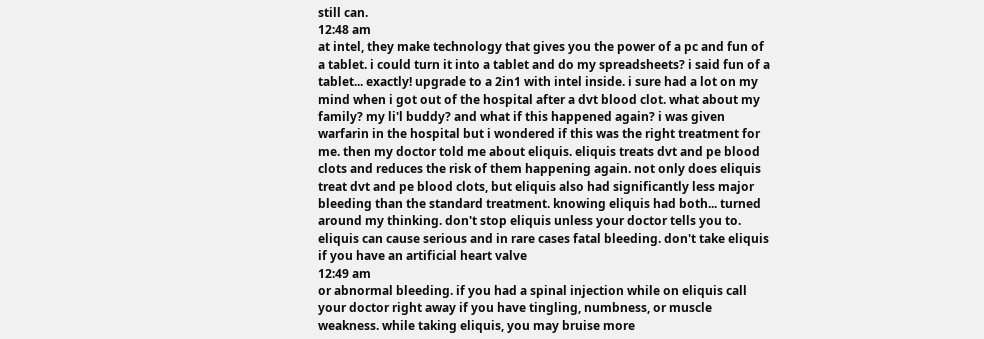still can.
12:48 am
at intel, they make technology that gives you the power of a pc and fun of a tablet. i could turn it into a tablet and do my spreadsheets? i said fun of a tablet... exactly! upgrade to a 2in1 with intel inside. i sure had a lot on my mind when i got out of the hospital after a dvt blood clot. what about my family? my li'l buddy? and what if this happened again? i was given warfarin in the hospital but i wondered if this was the right treatment for me. then my doctor told me about eliquis. eliquis treats dvt and pe blood clots and reduces the risk of them happening again. not only does eliquis treat dvt and pe blood clots, but eliquis also had significantly less major bleeding than the standard treatment. knowing eliquis had both... turned around my thinking. don't stop eliquis unless your doctor tells you to. eliquis can cause serious and in rare cases fatal bleeding. don't take eliquis if you have an artificial heart valve
12:49 am
or abnormal bleeding. if you had a spinal injection while on eliquis call your doctor right away if you have tingling, numbness, or muscle weakness. while taking eliquis, you may bruise more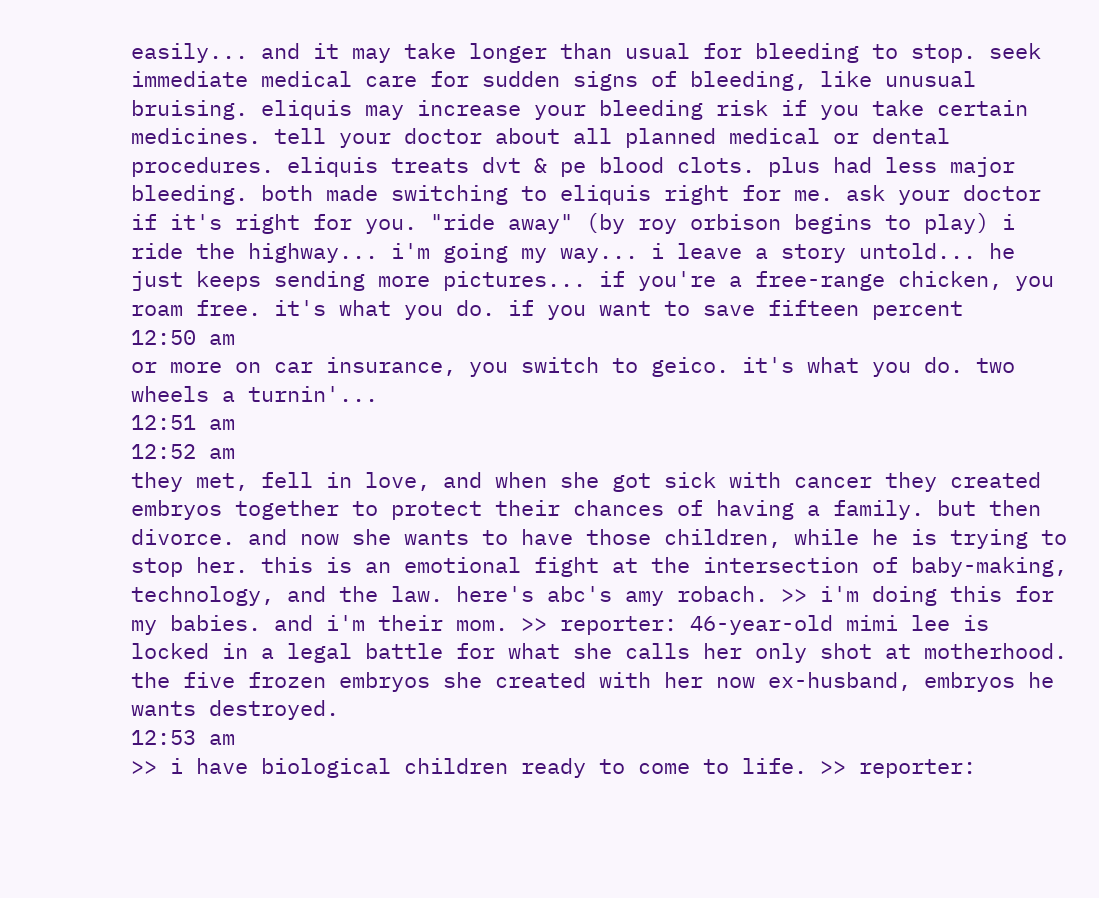easily... and it may take longer than usual for bleeding to stop. seek immediate medical care for sudden signs of bleeding, like unusual bruising. eliquis may increase your bleeding risk if you take certain medicines. tell your doctor about all planned medical or dental procedures. eliquis treats dvt & pe blood clots. plus had less major bleeding. both made switching to eliquis right for me. ask your doctor if it's right for you. "ride away" (by roy orbison begins to play) i ride the highway... i'm going my way... i leave a story untold... he just keeps sending more pictures... if you're a free-range chicken, you roam free. it's what you do. if you want to save fifteen percent
12:50 am
or more on car insurance, you switch to geico. it's what you do. two wheels a turnin'...
12:51 am
12:52 am
they met, fell in love, and when she got sick with cancer they created embryos together to protect their chances of having a family. but then divorce. and now she wants to have those children, while he is trying to stop her. this is an emotional fight at the intersection of baby-making, technology, and the law. here's abc's amy robach. >> i'm doing this for my babies. and i'm their mom. >> reporter: 46-year-old mimi lee is locked in a legal battle for what she calls her only shot at motherhood. the five frozen embryos she created with her now ex-husband, embryos he wants destroyed.
12:53 am
>> i have biological children ready to come to life. >> reporter: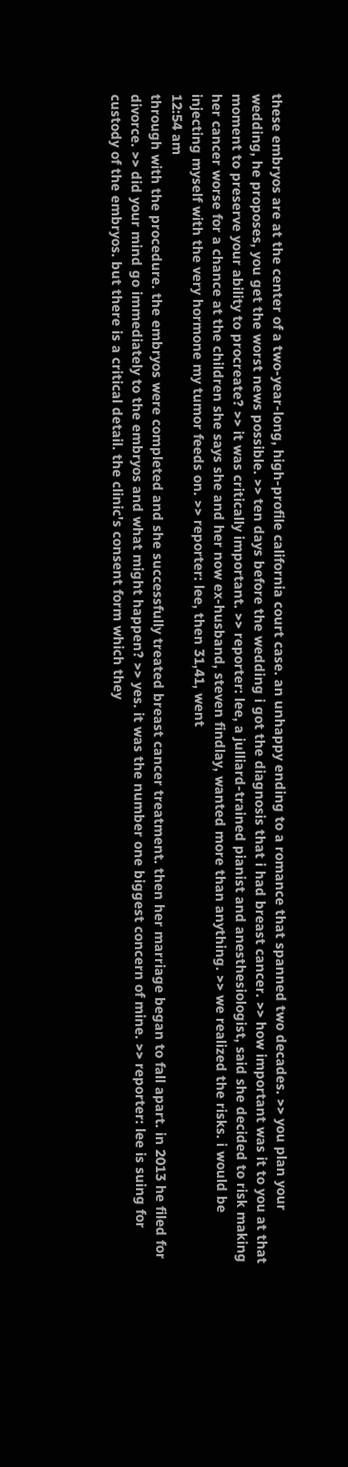these embryos are at the center of a two-year-long, high-profile california court case. an unhappy ending to a romance that spanned two decades. >> you plan your wedding, he proposes, you get the worst news possible. >> ten days before the wedding i got the diagnosis that i had breast cancer. >> how important was it to you at that moment to preserve your ability to procreate? >> it was critically important. >> reporter: lee, a julliard-trained pianist and anesthesiologist, said she decided to risk making her cancer worse for a chance at the children she says she and her now ex-husband, steven findlay, wanted more than anything. >> we realized the risks. i would be injecting myself with the very hormone my tumor feeds on. >> reporter: lee, then 31,41, went
12:54 am
through with the procedure. the embryos were completed and she successfully treated breast cancer treatment. then her marriage began to fall apart. in 2013 he filed for divorce. >> did your mind go immediately to the embryos and what might happen? >> yes. it was the number one biggest concern of mine. >> reporter: lee is suing for custody of the embryos. but there is a critical detail. the clinic's consent form which they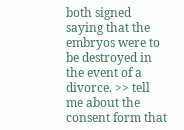both signed saying that the embryos were to be destroyed in the event of a divorce. >> tell me about the consent form that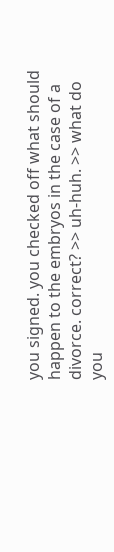you signed. you checked off what should happen to the embryos in the case of a divorce. correct? >> uh-huh. >> what do you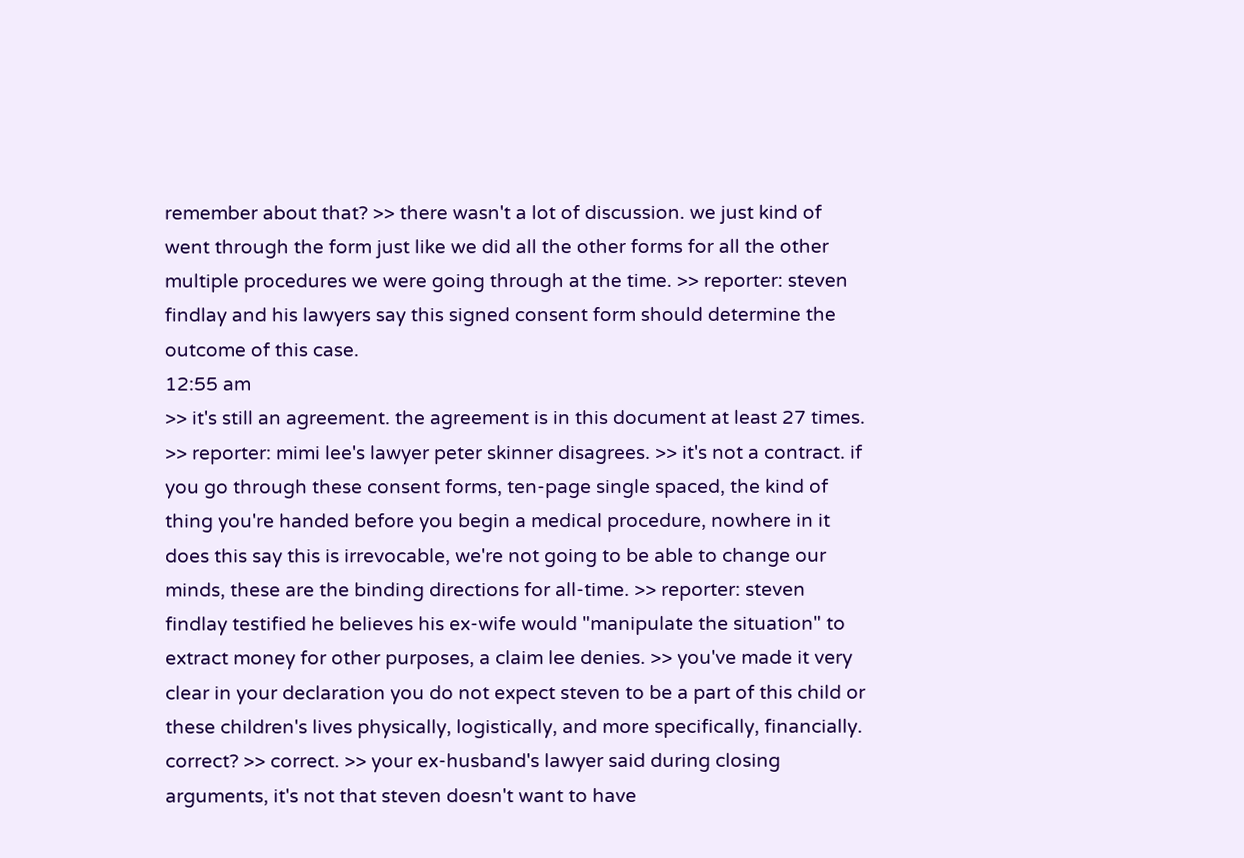remember about that? >> there wasn't a lot of discussion. we just kind of went through the form just like we did all the other forms for all the other multiple procedures we were going through at the time. >> reporter: steven findlay and his lawyers say this signed consent form should determine the outcome of this case.
12:55 am
>> it's still an agreement. the agreement is in this document at least 27 times. >> reporter: mimi lee's lawyer peter skinner disagrees. >> it's not a contract. if you go through these consent forms, ten-page single spaced, the kind of thing you're handed before you begin a medical procedure, nowhere in it does this say this is irrevocable, we're not going to be able to change our minds, these are the binding directions for all-time. >> reporter: steven findlay testified he believes his ex-wife would "manipulate the situation" to extract money for other purposes, a claim lee denies. >> you've made it very clear in your declaration you do not expect steven to be a part of this child or these children's lives physically, logistically, and more specifically, financially. correct? >> correct. >> your ex-husband's lawyer said during closing arguments, it's not that steven doesn't want to have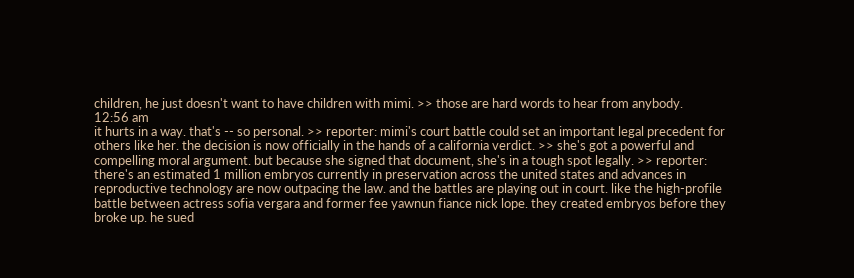children, he just doesn't want to have children with mimi. >> those are hard words to hear from anybody.
12:56 am
it hurts in a way. that's -- so personal. >> reporter: mimi's court battle could set an important legal precedent for others like her. the decision is now officially in the hands of a california verdict. >> she's got a powerful and compelling moral argument. but because she signed that document, she's in a tough spot legally. >> reporter: there's an estimated 1 million embryos currently in preservation across the united states and advances in reproductive technology are now outpacing the law. and the battles are playing out in court. like the high-profile battle between actress sofia vergara and former fee yawnun fiance nick lope. they created embryos before they broke up. he sued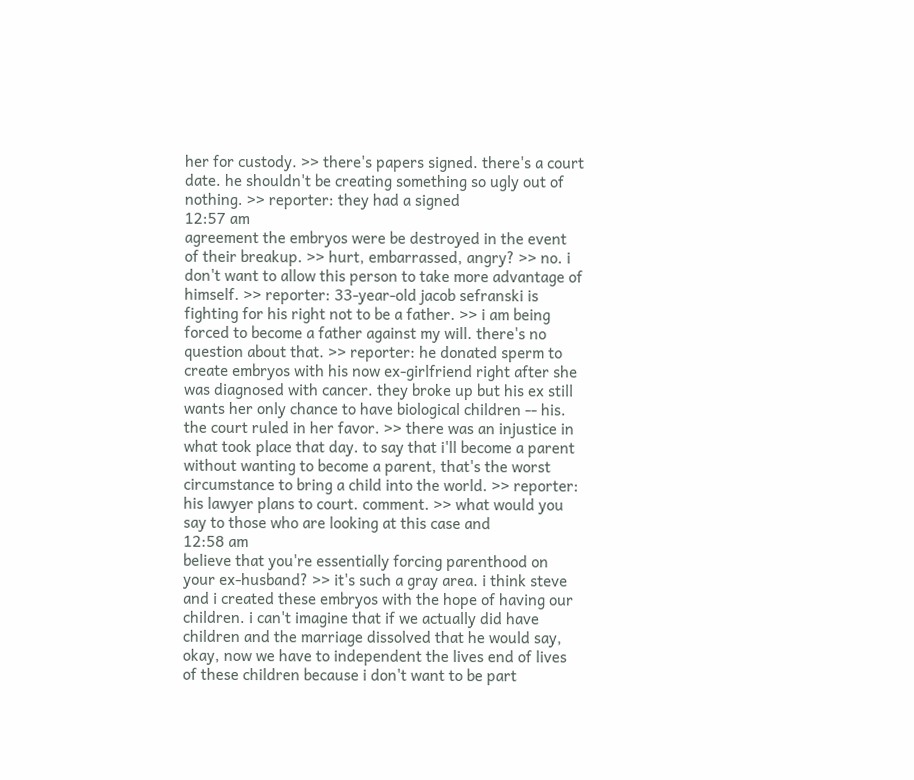her for custody. >> there's papers signed. there's a court date. he shouldn't be creating something so ugly out of nothing. >> reporter: they had a signed
12:57 am
agreement the embryos were be destroyed in the event of their breakup. >> hurt, embarrassed, angry? >> no. i don't want to allow this person to take more advantage of himself. >> reporter: 33-year-old jacob sefranski is fighting for his right not to be a father. >> i am being forced to become a father against my will. there's no question about that. >> reporter: he donated sperm to create embryos with his now ex-girlfriend right after she was diagnosed with cancer. they broke up but his ex still wants her only chance to have biological children -- his. the court ruled in her favor. >> there was an injustice in what took place that day. to say that i'll become a parent without wanting to become a parent, that's the worst circumstance to bring a child into the world. >> reporter: his lawyer plans to court. comment. >> what would you say to those who are looking at this case and
12:58 am
believe that you're essentially forcing parenthood on your ex-husband? >> it's such a gray area. i think steve and i created these embryos with the hope of having our children. i can't imagine that if we actually did have children and the marriage dissolved that he would say, okay, now we have to independent the lives end of lives of these children because i don't want to be part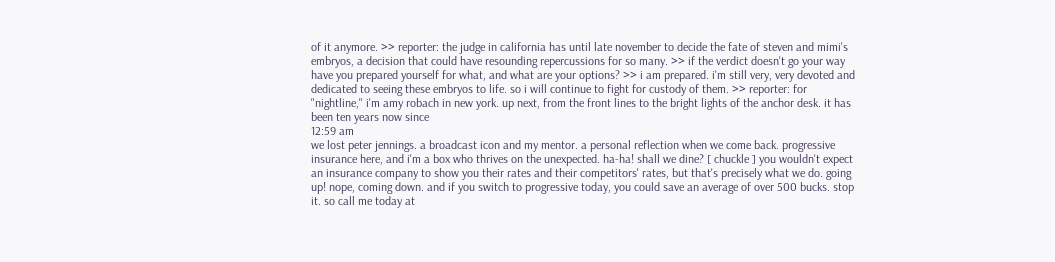of it anymore. >> reporter: the judge in california has until late november to decide the fate of steven and mimi's embryos, a decision that could have resounding repercussions for so many. >> if the verdict doesn't go your way have you prepared yourself for what, and what are your options? >> i am prepared. i'm still very, very devoted and dedicated to seeing these embryos to life. so i will continue to fight for custody of them. >> reporter: for "nightline," i'm amy robach in new york. up next, from the front lines to the bright lights of the anchor desk. it has been ten years now since
12:59 am
we lost peter jennings. a broadcast icon and my mentor. a personal reflection when we come back. progressive insurance here, and i'm a box who thrives on the unexpected. ha-ha! shall we dine? [ chuckle ] you wouldn't expect an insurance company to show you their rates and their competitors' rates, but that's precisely what we do. going up! nope, coming down. and if you switch to progressive today, you could save an average of over 500 bucks. stop it. so call me today at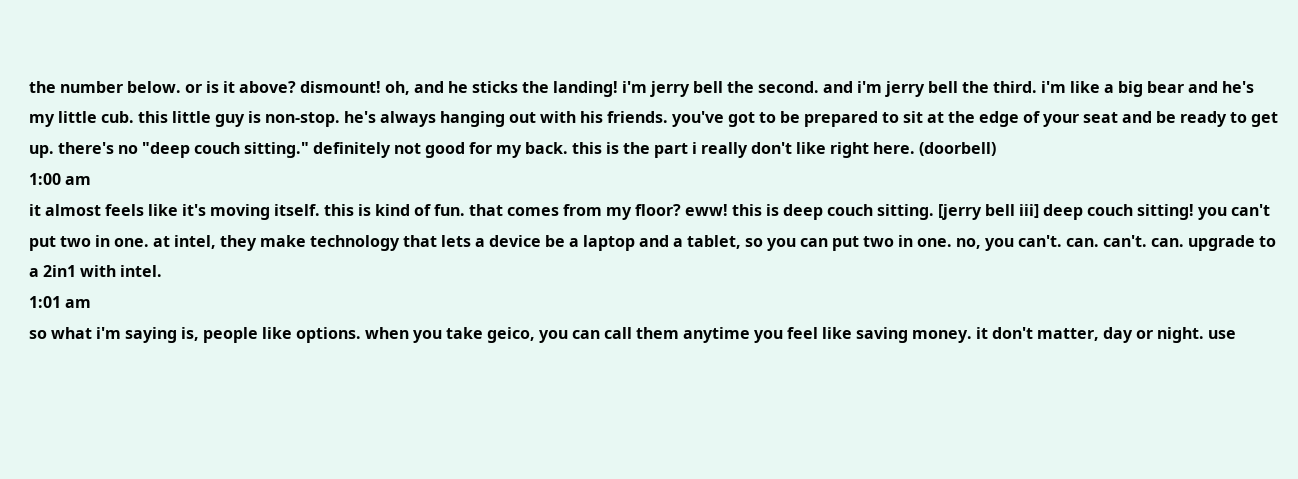the number below. or is it above? dismount! oh, and he sticks the landing! i'm jerry bell the second. and i'm jerry bell the third. i'm like a big bear and he's my little cub. this little guy is non-stop. he's always hanging out with his friends. you've got to be prepared to sit at the edge of your seat and be ready to get up. there's no "deep couch sitting." definitely not good for my back. this is the part i really don't like right here. (doorbell)
1:00 am
it almost feels like it's moving itself. this is kind of fun. that comes from my floor? eww! this is deep couch sitting. [jerry bell iii] deep couch sitting! you can't put two in one. at intel, they make technology that lets a device be a laptop and a tablet, so you can put two in one. no, you can't. can. can't. can. upgrade to a 2in1 with intel.
1:01 am
so what i'm saying is, people like options. when you take geico, you can call them anytime you feel like saving money. it don't matter, day or night. use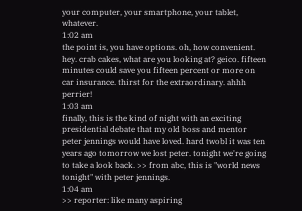your computer, your smartphone, your tablet, whatever.
1:02 am
the point is, you have options. oh, how convenient. hey. crab cakes, what are you looking at? geico. fifteen minutes could save you fifteen percent or more on car insurance. thirst for the extraordinary. ahhh perrier!
1:03 am
finally, this is the kind of night with an exciting presidential debate that my old boss and mentor peter jennings would have loved. hard twobl it was ten years ago tomorrow we lost peter. tonight we're going to take a look back. >> from abc, this is "world news tonight" with peter jennings.
1:04 am
>> reporter: like many aspiring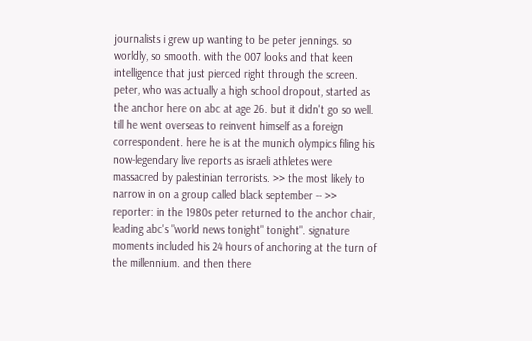journalists i grew up wanting to be peter jennings. so worldly, so smooth. with the 007 looks and that keen intelligence that just pierced right through the screen. peter, who was actually a high school dropout, started as the anchor here on abc at age 26. but it didn't go so well. till he went overseas to reinvent himself as a foreign correspondent. here he is at the munich olympics filing his now-legendary live reports as israeli athletes were massacred by palestinian terrorists. >> the most likely to narrow in on a group called black september -- >> reporter: in the 1980s peter returned to the anchor chair, leading abc's "world news tonight" tonight". signature moments included his 24 hours of anchoring at the turn of the millennium. and then there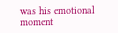was his emotional moment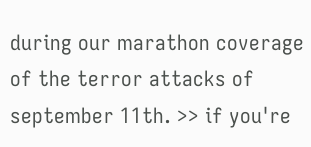during our marathon coverage of the terror attacks of september 11th. >> if you're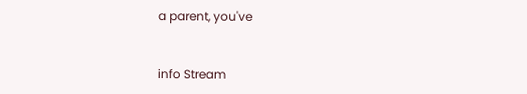a parent, you've


info Stream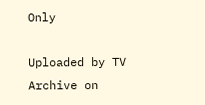Only

Uploaded by TV Archive on